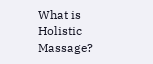What is Holistic Massage?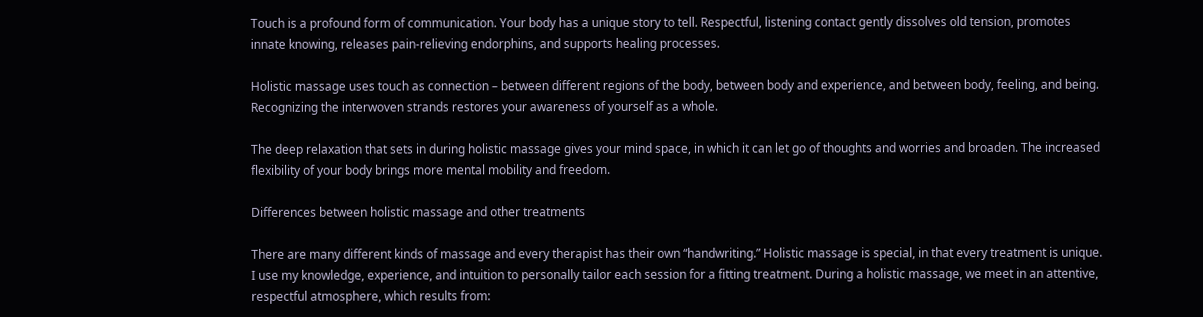Touch is a profound form of communication. Your body has a unique story to tell. Respectful, listening contact gently dissolves old tension, promotes innate knowing, releases pain-relieving endorphins, and supports healing processes.

Holistic massage uses touch as connection – between different regions of the body, between body and experience, and between body, feeling, and being. Recognizing the interwoven strands restores your awareness of yourself as a whole.

The deep relaxation that sets in during holistic massage gives your mind space, in which it can let go of thoughts and worries and broaden. The increased flexibility of your body brings more mental mobility and freedom.

Differences between holistic massage and other treatments

There are many different kinds of massage and every therapist has their own “handwriting.” Holistic massage is special, in that every treatment is unique. I use my knowledge, experience, and intuition to personally tailor each session for a fitting treatment. During a holistic massage, we meet in an attentive, respectful atmosphere, which results from: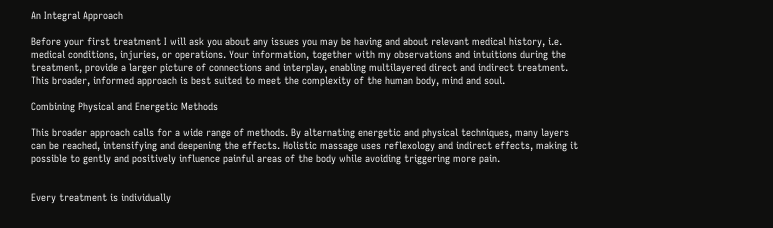An Integral Approach

Before your first treatment I will ask you about any issues you may be having and about relevant medical history, i.e. medical conditions, injuries, or operations. Your information, together with my observations and intuitions during the treatment, provide a larger picture of connections and interplay, enabling multilayered direct and indirect treatment. This broader, informed approach is best suited to meet the complexity of the human body, mind and soul.

Combining Physical and Energetic Methods

This broader approach calls for a wide range of methods. By alternating energetic and physical techniques, many layers can be reached, intensifying and deepening the effects. Holistic massage uses reflexology and indirect effects, making it possible to gently and positively influence painful areas of the body while avoiding triggering more pain.


Every treatment is individually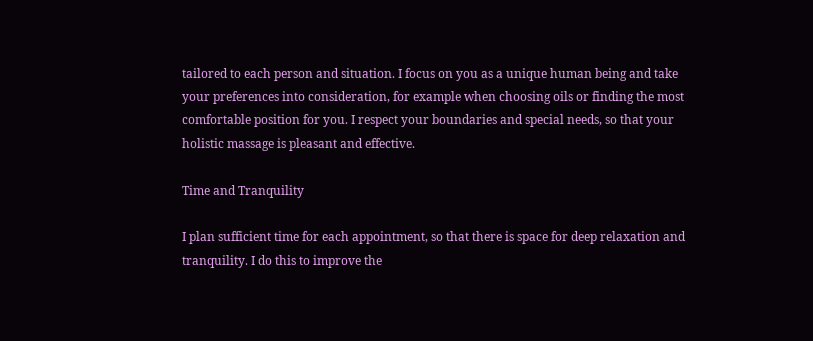tailored to each person and situation. I focus on you as a unique human being and take your preferences into consideration, for example when choosing oils or finding the most comfortable position for you. I respect your boundaries and special needs, so that your holistic massage is pleasant and effective.

Time and Tranquility

I plan sufficient time for each appointment, so that there is space for deep relaxation and tranquility. I do this to improve the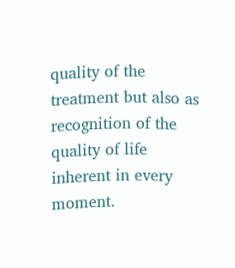quality of the treatment but also as recognition of the quality of life inherent in every moment.